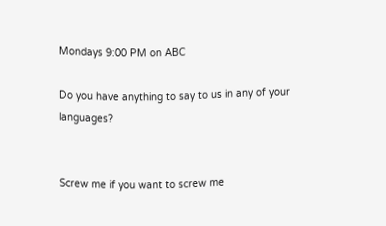Mondays 9:00 PM on ABC

Do you have anything to say to us in any of your languages?


Screw me if you want to screw me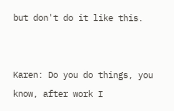but don't do it like this.


Karen: Do you do things, you know, after work I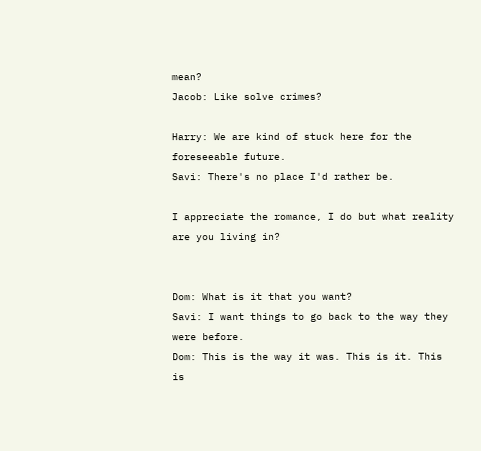mean?
Jacob: Like solve crimes?

Harry: We are kind of stuck here for the foreseeable future.
Savi: There's no place I'd rather be.

I appreciate the romance, I do but what reality are you living in?


Dom: What is it that you want?
Savi: I want things to go back to the way they were before.
Dom: This is the way it was. This is it. This is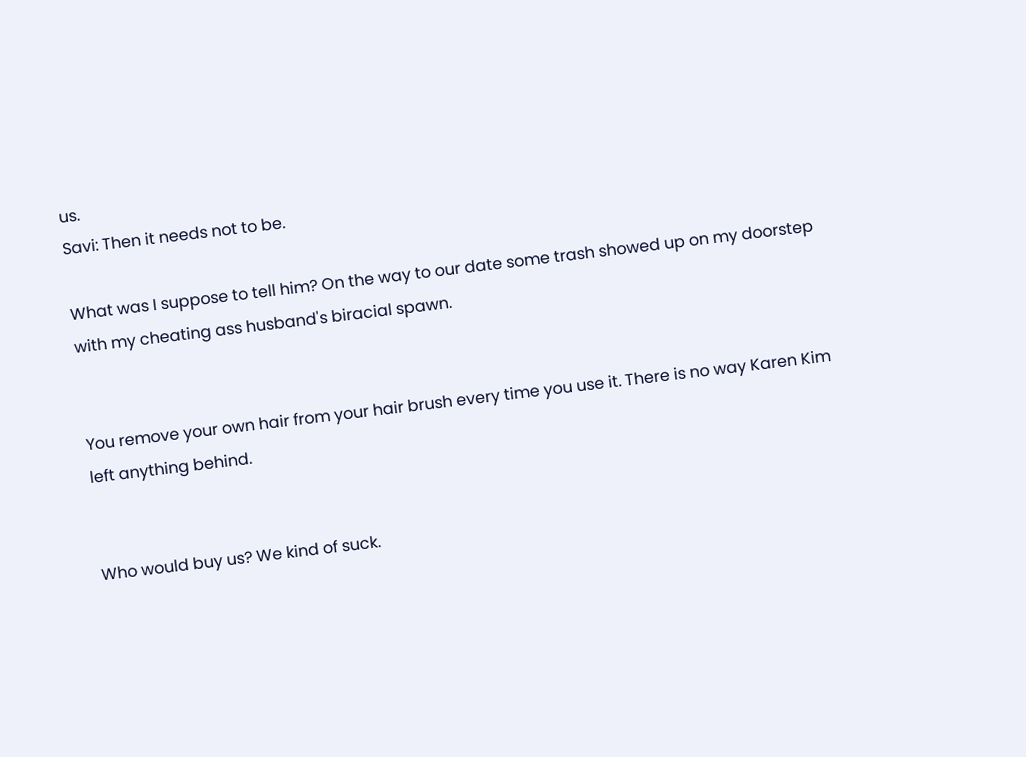us.
Savi: Then it needs not to be.

What was I suppose to tell him? On the way to our date some trash showed up on my doorstep with my cheating ass husband's biracial spawn.


You remove your own hair from your hair brush every time you use it. There is no way Karen Kim left anything behind.


Who would buy us? We kind of suck.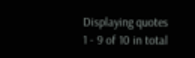Displaying quotes 1 - 9 of 10 in total